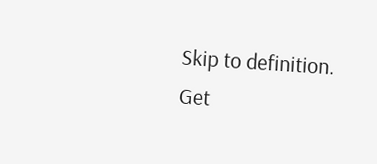Skip to definition.
Get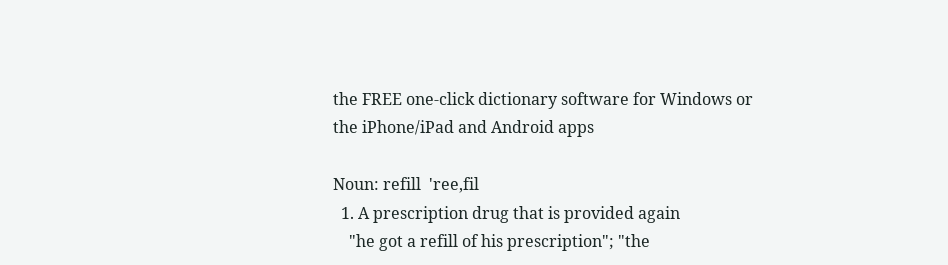the FREE one-click dictionary software for Windows or the iPhone/iPad and Android apps

Noun: refill  'ree,fil
  1. A prescription drug that is provided again
    "he got a refill of his prescription"; "the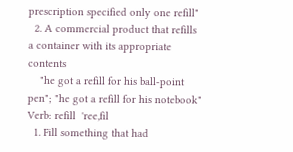prescription specified only one refill"
  2. A commercial product that refills a container with its appropriate contents
    "he got a refill for his ball-point pen"; "he got a refill for his notebook"
Verb: refill  'ree,fil
  1. Fill something that had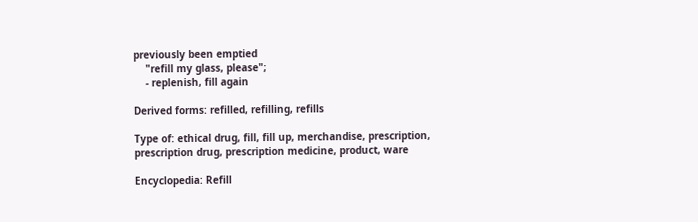previously been emptied
    "refill my glass, please";
    - replenish, fill again

Derived forms: refilled, refilling, refills

Type of: ethical drug, fill, fill up, merchandise, prescription, prescription drug, prescription medicine, product, ware

Encyclopedia: Refill